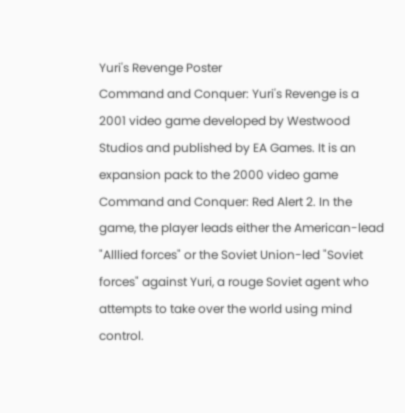Yuri's Revenge Poster
Command and Conquer: Yuri's Revenge is a 2001 video game developed by Westwood Studios and published by EA Games. It is an expansion pack to the 2000 video game Command and Conquer: Red Alert 2. In the game, the player leads either the American-lead "Alllied forces" or the Soviet Union-led "Soviet forces" against Yuri, a rouge Soviet agent who attempts to take over the world using mind control.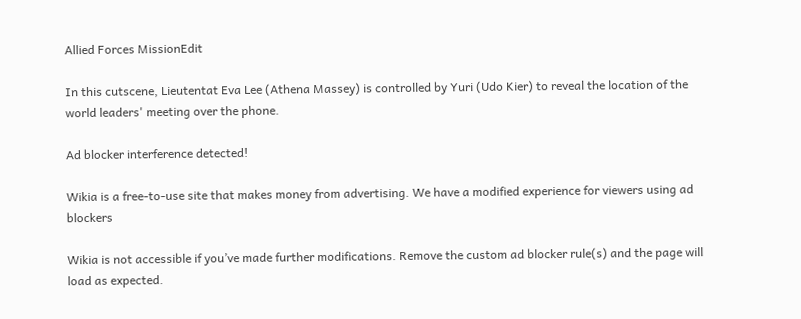Allied Forces MissionEdit

In this cutscene, Lieutentat Eva Lee (Athena Massey) is controlled by Yuri (Udo Kier) to reveal the location of the world leaders' meeting over the phone.

Ad blocker interference detected!

Wikia is a free-to-use site that makes money from advertising. We have a modified experience for viewers using ad blockers

Wikia is not accessible if you’ve made further modifications. Remove the custom ad blocker rule(s) and the page will load as expected.